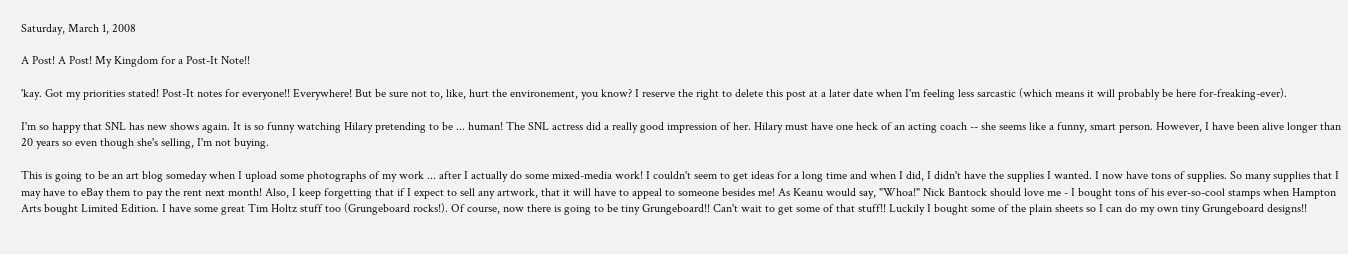Saturday, March 1, 2008

A Post! A Post! My Kingdom for a Post-It Note!!

'kay. Got my priorities stated! Post-It notes for everyone!! Everywhere! But be sure not to, like, hurt the environement, you know? I reserve the right to delete this post at a later date when I'm feeling less sarcastic (which means it will probably be here for-freaking-ever).

I'm so happy that SNL has new shows again. It is so funny watching Hilary pretending to be ... human! The SNL actress did a really good impression of her. Hilary must have one heck of an acting coach -- she seems like a funny, smart person. However, I have been alive longer than 20 years so even though she's selling, I'm not buying.

This is going to be an art blog someday when I upload some photographs of my work ... after I actually do some mixed-media work! I couldn't seem to get ideas for a long time and when I did, I didn't have the supplies I wanted. I now have tons of supplies. So many supplies that I may have to eBay them to pay the rent next month! Also, I keep forgetting that if I expect to sell any artwork, that it will have to appeal to someone besides me! As Keanu would say, "Whoa!" Nick Bantock should love me - I bought tons of his ever-so-cool stamps when Hampton Arts bought Limited Edition. I have some great Tim Holtz stuff too (Grungeboard rocks!). Of course, now there is going to be tiny Grungeboard!! Can't wait to get some of that stuff!! Luckily I bought some of the plain sheets so I can do my own tiny Grungeboard designs!!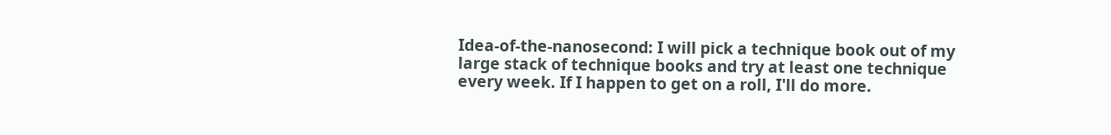Idea-of-the-nanosecond: I will pick a technique book out of my large stack of technique books and try at least one technique every week. If I happen to get on a roll, I'll do more.